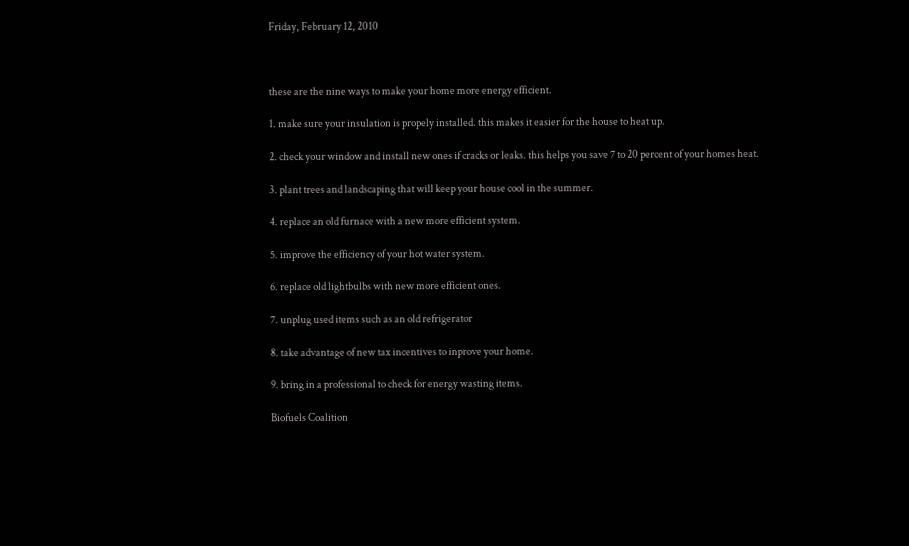Friday, February 12, 2010



these are the nine ways to make your home more energy efficient.

1. make sure your insulation is propely installed. this makes it easier for the house to heat up.

2. check your window and install new ones if cracks or leaks. this helps you save 7 to 20 percent of your homes heat.

3. plant trees and landscaping that will keep your house cool in the summer.

4. replace an old furnace with a new more efficient system.

5. improve the efficiency of your hot water system.

6. replace old lightbulbs with new more efficient ones.

7. unplug used items such as an old refrigerator

8. take advantage of new tax incentives to inprove your home.

9. bring in a professional to check for energy wasting items.

Biofuels Coalition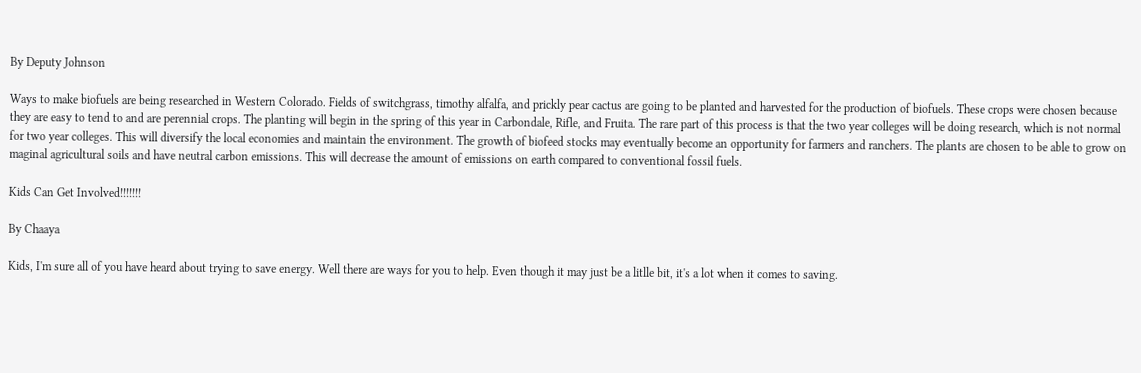By Deputy Johnson

Ways to make biofuels are being researched in Western Colorado. Fields of switchgrass, timothy alfalfa, and prickly pear cactus are going to be planted and harvested for the production of biofuels. These crops were chosen because they are easy to tend to and are perennial crops. The planting will begin in the spring of this year in Carbondale, Rifle, and Fruita. The rare part of this process is that the two year colleges will be doing research, which is not normal for two year colleges. This will diversify the local economies and maintain the environment. The growth of biofeed stocks may eventually become an opportunity for farmers and ranchers. The plants are chosen to be able to grow on maginal agricultural soils and have neutral carbon emissions. This will decrease the amount of emissions on earth compared to conventional fossil fuels.

Kids Can Get Involved!!!!!!!

By Chaaya

Kids, I'm sure all of you have heard about trying to save energy. Well there are ways for you to help. Even though it may just be a litlle bit, it's a lot when it comes to saving.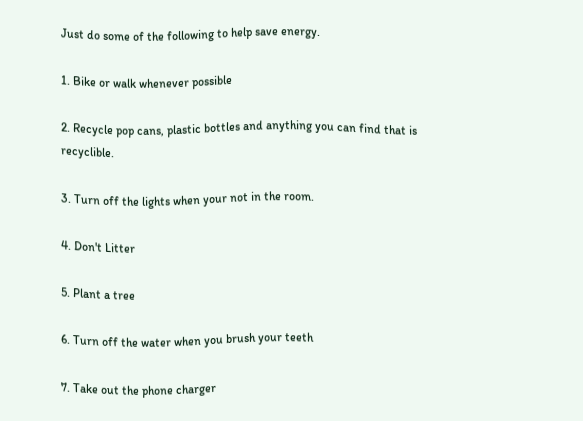Just do some of the following to help save energy.

1. Bike or walk whenever possible

2. Recycle pop cans, plastic bottles and anything you can find that is recyclible.

3. Turn off the lights when your not in the room.

4. Don't Litter

5. Plant a tree

6. Turn off the water when you brush your teeth

7. Take out the phone charger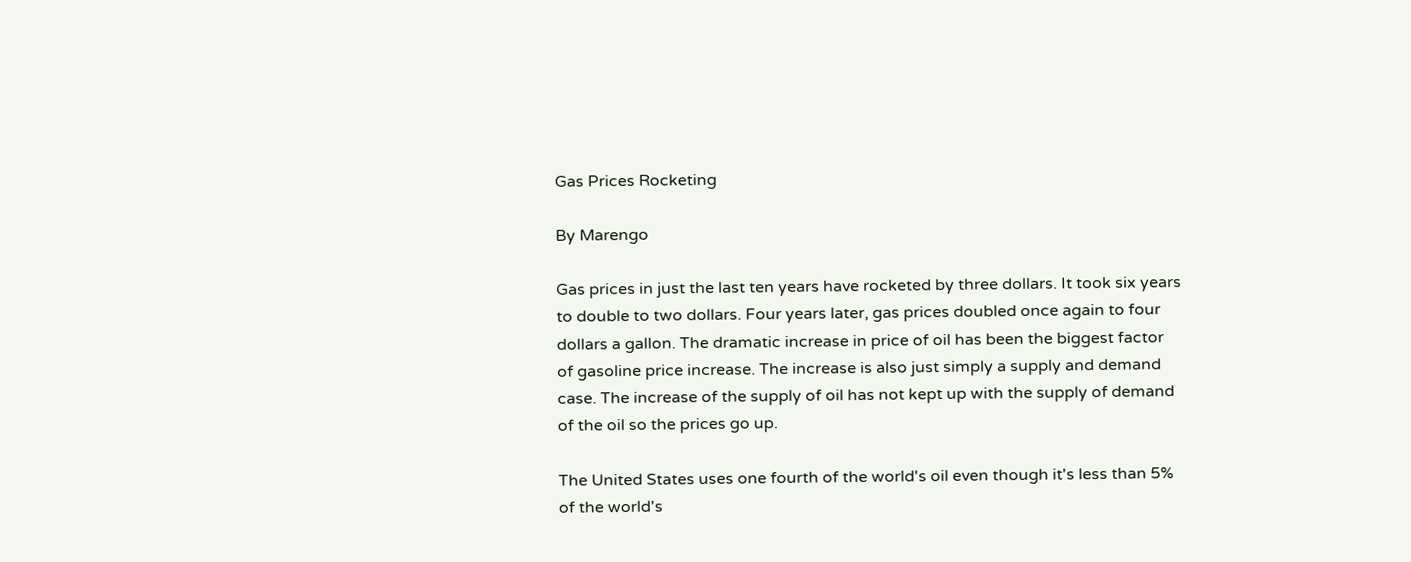Gas Prices Rocketing

By Marengo

Gas prices in just the last ten years have rocketed by three dollars. It took six years to double to two dollars. Four years later, gas prices doubled once again to four dollars a gallon. The dramatic increase in price of oil has been the biggest factor of gasoline price increase. The increase is also just simply a supply and demand case. The increase of the supply of oil has not kept up with the supply of demand of the oil so the prices go up.

The United States uses one fourth of the world's oil even though it's less than 5% of the world's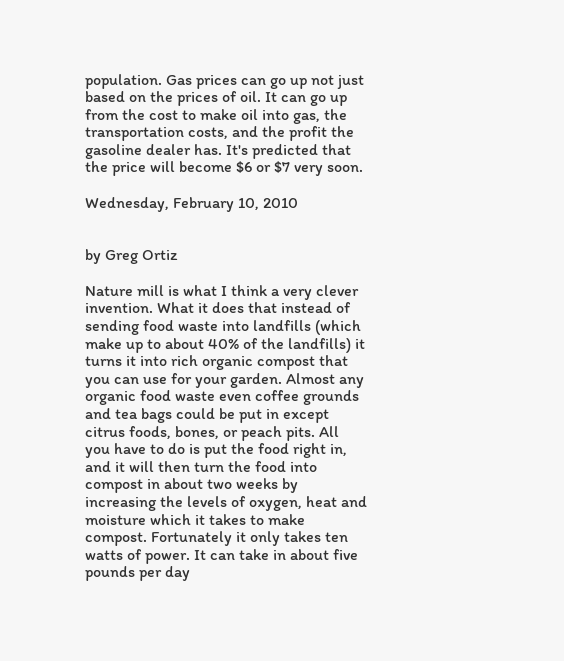population. Gas prices can go up not just based on the prices of oil. It can go up from the cost to make oil into gas, the transportation costs, and the profit the gasoline dealer has. It's predicted that the price will become $6 or $7 very soon.

Wednesday, February 10, 2010


by Greg Ortiz

Nature mill is what I think a very clever invention. What it does that instead of sending food waste into landfills (which make up to about 40% of the landfills) it turns it into rich organic compost that you can use for your garden. Almost any organic food waste even coffee grounds and tea bags could be put in except citrus foods, bones, or peach pits. All you have to do is put the food right in, and it will then turn the food into compost in about two weeks by increasing the levels of oxygen, heat and moisture which it takes to make compost. Fortunately it only takes ten watts of power. It can take in about five pounds per day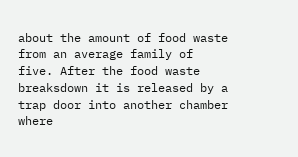about the amount of food waste from an average family of five. After the food waste breaksdown it is released by a trap door into another chamber where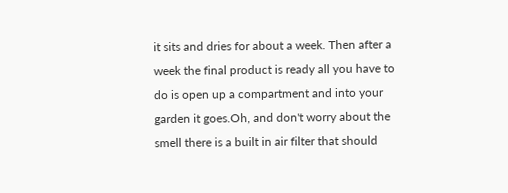it sits and dries for about a week. Then after a week the final product is ready all you have to do is open up a compartment and into your garden it goes.Oh, and don't worry about the smell there is a built in air filter that should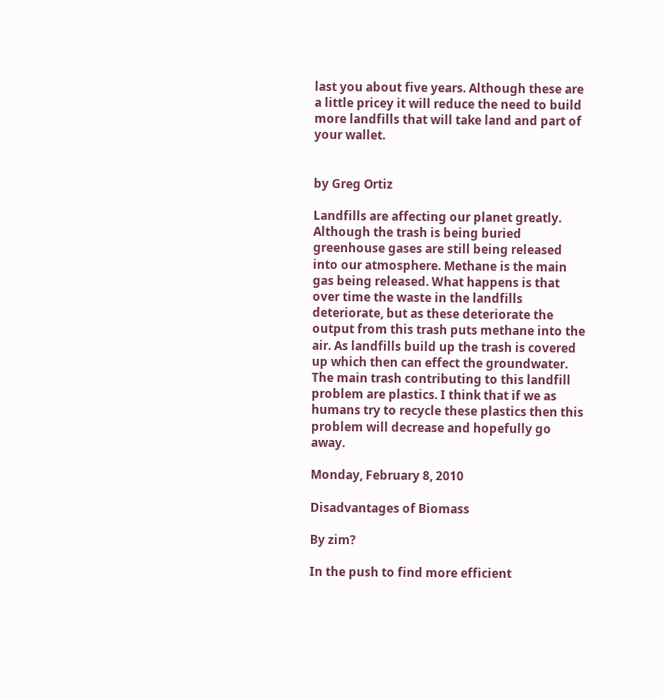last you about five years. Although these are a little pricey it will reduce the need to build more landfills that will take land and part of your wallet.


by Greg Ortiz

Landfills are affecting our planet greatly. Although the trash is being buried greenhouse gases are still being released into our atmosphere. Methane is the main gas being released. What happens is that over time the waste in the landfills deteriorate, but as these deteriorate the output from this trash puts methane into the air. As landfills build up the trash is covered up which then can effect the groundwater. The main trash contributing to this landfill problem are plastics. I think that if we as humans try to recycle these plastics then this problem will decrease and hopefully go away.

Monday, February 8, 2010

Disadvantages of Biomass

By zim?

In the push to find more efficient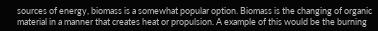sources of energy, biomass is a somewhat popular option. Biomass is the changing of organic material in a manner that creates heat or propulsion. A example of this would be the burning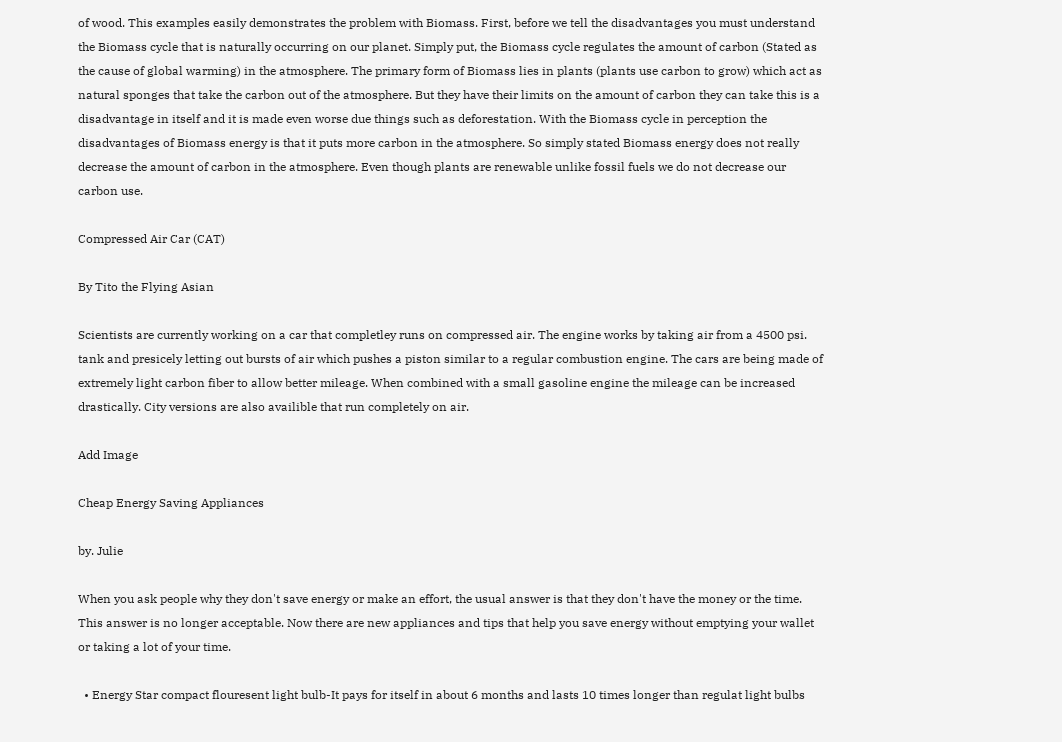of wood. This examples easily demonstrates the problem with Biomass. First, before we tell the disadvantages you must understand the Biomass cycle that is naturally occurring on our planet. Simply put, the Biomass cycle regulates the amount of carbon (Stated as the cause of global warming) in the atmosphere. The primary form of Biomass lies in plants (plants use carbon to grow) which act as natural sponges that take the carbon out of the atmosphere. But they have their limits on the amount of carbon they can take this is a disadvantage in itself and it is made even worse due things such as deforestation. With the Biomass cycle in perception the disadvantages of Biomass energy is that it puts more carbon in the atmosphere. So simply stated Biomass energy does not really decrease the amount of carbon in the atmosphere. Even though plants are renewable unlike fossil fuels we do not decrease our carbon use.

Compressed Air Car (CAT)

By Tito the Flying Asian

Scientists are currently working on a car that completley runs on compressed air. The engine works by taking air from a 4500 psi. tank and presicely letting out bursts of air which pushes a piston similar to a regular combustion engine. The cars are being made of extremely light carbon fiber to allow better mileage. When combined with a small gasoline engine the mileage can be increased drastically. City versions are also availible that run completely on air.

Add Image

Cheap Energy Saving Appliances

by. Julie

When you ask people why they don't save energy or make an effort, the usual answer is that they don't have the money or the time. This answer is no longer acceptable. Now there are new appliances and tips that help you save energy without emptying your wallet or taking a lot of your time.

  • Energy Star compact flouresent light bulb-It pays for itself in about 6 months and lasts 10 times longer than regulat light bulbs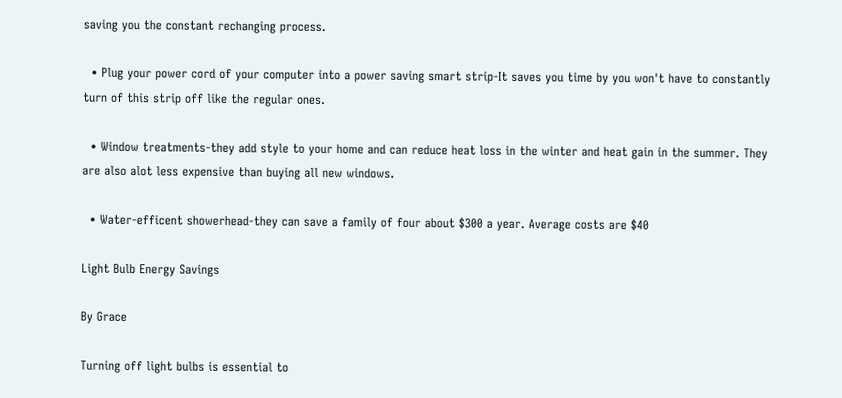saving you the constant rechanging process.

  • Plug your power cord of your computer into a power saving smart strip-It saves you time by you won't have to constantly turn of this strip off like the regular ones.

  • Window treatments-they add style to your home and can reduce heat loss in the winter and heat gain in the summer. They are also alot less expensive than buying all new windows.

  • Water-efficent showerhead-they can save a family of four about $300 a year. Average costs are $40

Light Bulb Energy Savings

By Grace

Turning off light bulbs is essential to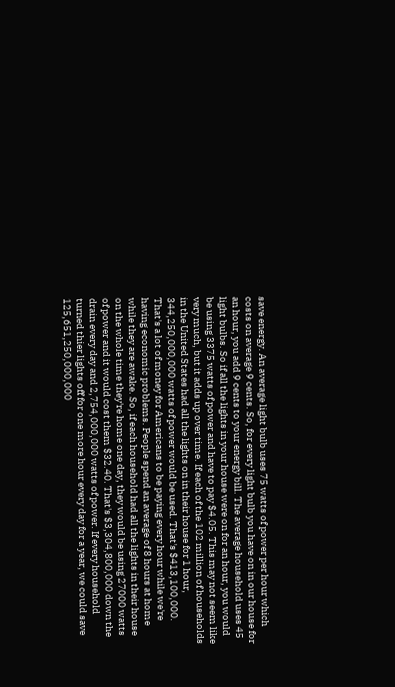save energy. An average light bulb uses 75 watts of power per hour which costs on average 9 cents. So, for every light bulb you have on in our house for an hour, you add 9 cents to your energy bill. The average household uses 45 light bulbs. So if all the lights in your house were on for an hour, you would be using 3375 watts of power and have to pay $4.05. This may not seem like very much, but it adds up over time. If each of the 102 million of households in the United States had all the lights on in their house for 1 hour, 344,250,000,000 watts of power would be used. That's $413,100,000. That's a lot of money for Americans to be paying every hour while we're having economic problems. People spend an average of 8 hours at home while they are awake. So, if each household had all the lights in their house on the whole time they're home one day, they would be using 27000 watts of power and it would cost them $32.40. That's $3,304,800,000 down the drain every day and 2,754,000,000 watts of power. If every household turned thier lights off for one more hour every day for a year, we could save 125,651,250,000,000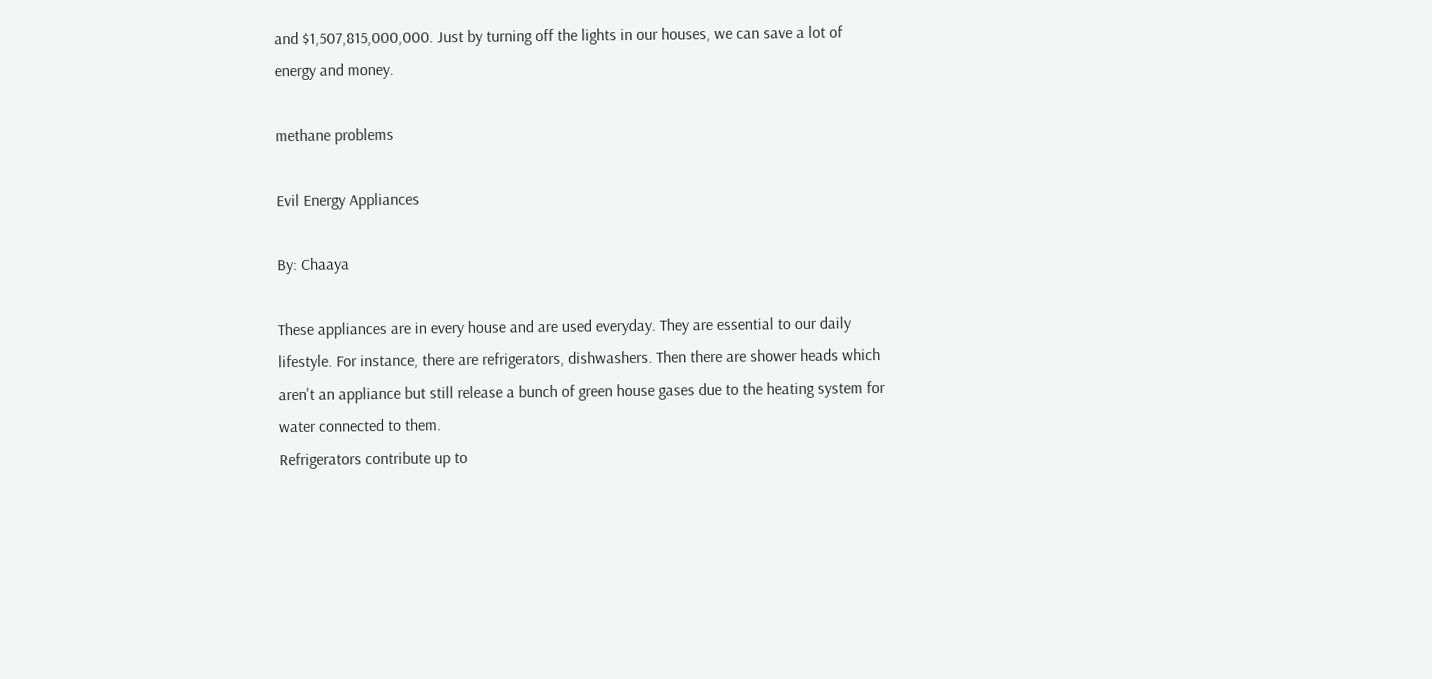and $1,507,815,000,000. Just by turning off the lights in our houses, we can save a lot of energy and money.

methane problems

Evil Energy Appliances

By: Chaaya

These appliances are in every house and are used everyday. They are essential to our daily
lifestyle. For instance, there are refrigerators, dishwashers. Then there are shower heads which aren't an appliance but still release a bunch of green house gases due to the heating system for water connected to them.
Refrigerators contribute up to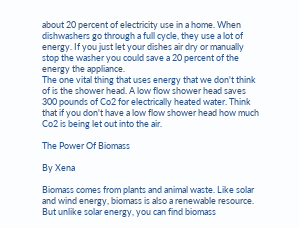about 20 percent of electricity use in a home. When dishwashers go through a full cycle, they use a lot of energy. If you just let your dishes air dry or manually stop the washer you could save a 20 percent of the energy the appliance.
The one vital thing that uses energy that we don't think of is the shower head. A low flow shower head saves 300 pounds of Co2 for electrically heated water. Think that if you don't have a low flow shower head how much Co2 is being let out into the air.

The Power Of Biomass

By Xena

Biomass comes from plants and animal waste. Like solar and wind energy, biomass is also a renewable resource. But unlike solar energy, you can find biomass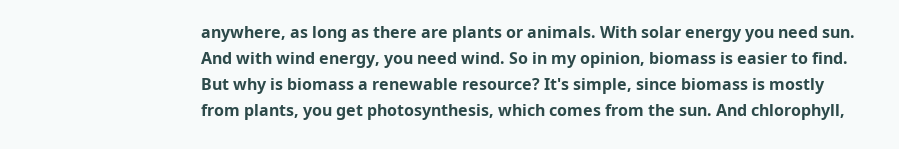anywhere, as long as there are plants or animals. With solar energy you need sun. And with wind energy, you need wind. So in my opinion, biomass is easier to find. But why is biomass a renewable resource? It's simple, since biomass is mostly from plants, you get photosynthesis, which comes from the sun. And chlorophyll,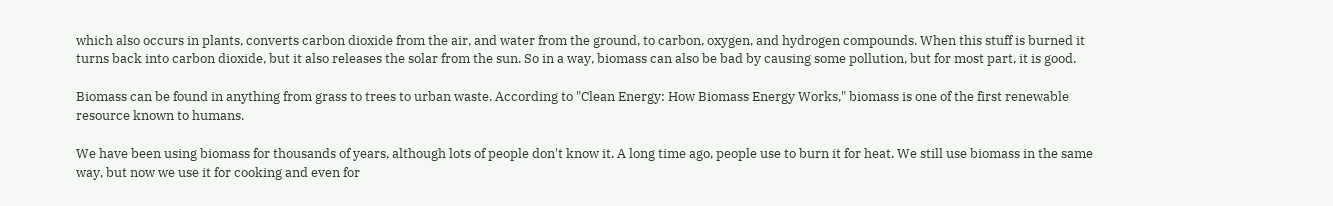which also occurs in plants, converts carbon dioxide from the air, and water from the ground, to carbon, oxygen, and hydrogen compounds. When this stuff is burned it turns back into carbon dioxide, but it also releases the solar from the sun. So in a way, biomass can also be bad by causing some pollution, but for most part, it is good.

Biomass can be found in anything from grass to trees to urban waste. According to "Clean Energy: How Biomass Energy Works," biomass is one of the first renewable resource known to humans.

We have been using biomass for thousands of years, although lots of people don't know it. A long time ago, people use to burn it for heat. We still use biomass in the same way, but now we use it for cooking and even for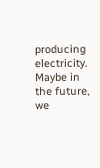producing electricity. Maybe in the future, we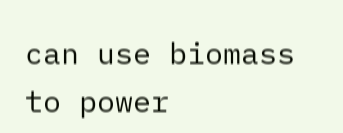can use biomass to power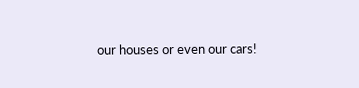our houses or even our cars!